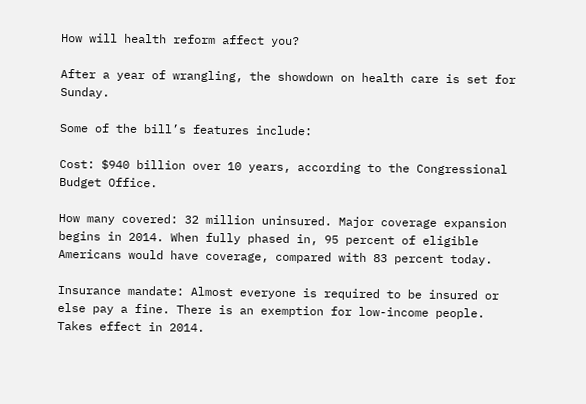How will health reform affect you?

After a year of wrangling, the showdown on health care is set for Sunday.

Some of the bill’s features include:

Cost: $940 billion over 10 years, according to the Congressional Budget Office.

How many covered: 32 million uninsured. Major coverage expansion begins in 2014. When fully phased in, 95 percent of eligible Americans would have coverage, compared with 83 percent today.

Insurance mandate: Almost everyone is required to be insured or else pay a fine. There is an exemption for low-income people. Takes effect in 2014.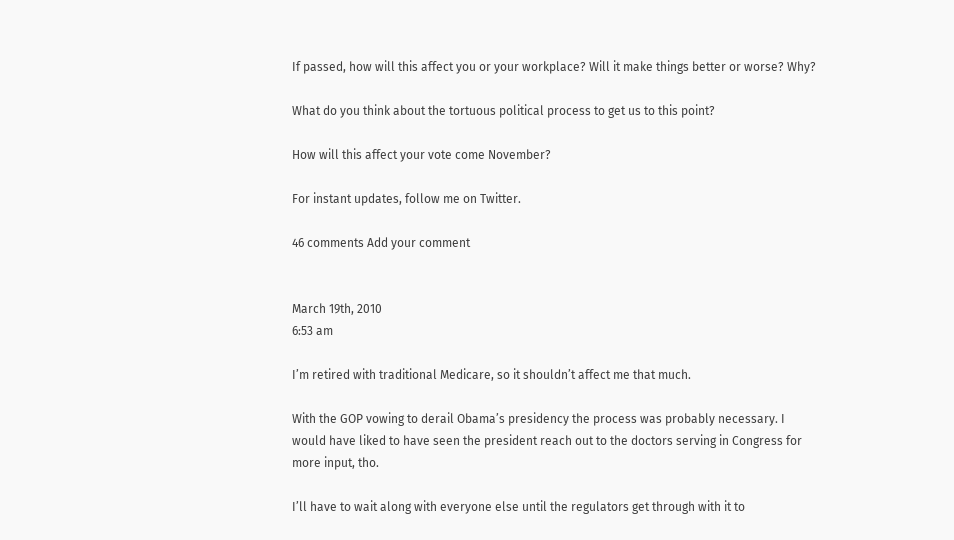If passed, how will this affect you or your workplace? Will it make things better or worse? Why?

What do you think about the tortuous political process to get us to this point?

How will this affect your vote come November?

For instant updates, follow me on Twitter.

46 comments Add your comment


March 19th, 2010
6:53 am

I’m retired with traditional Medicare, so it shouldn’t affect me that much.

With the GOP vowing to derail Obama’s presidency the process was probably necessary. I would have liked to have seen the president reach out to the doctors serving in Congress for more input, tho.

I’ll have to wait along with everyone else until the regulators get through with it to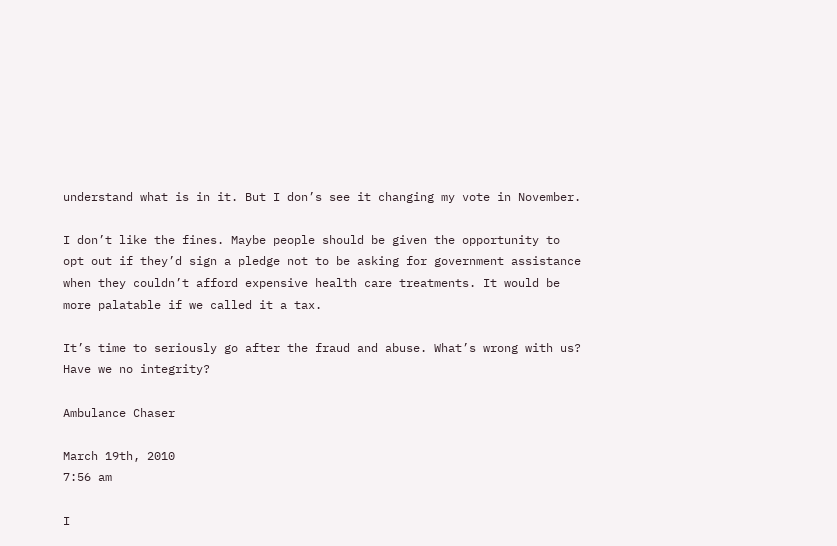understand what is in it. But I don’s see it changing my vote in November.

I don’t like the fines. Maybe people should be given the opportunity to opt out if they’d sign a pledge not to be asking for government assistance when they couldn’t afford expensive health care treatments. It would be more palatable if we called it a tax.

It’s time to seriously go after the fraud and abuse. What’s wrong with us? Have we no integrity?

Ambulance Chaser

March 19th, 2010
7:56 am

I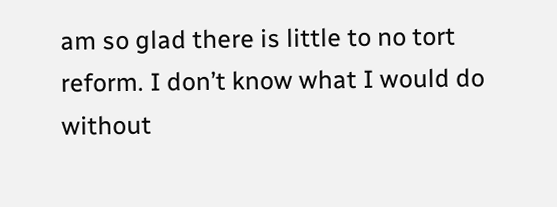am so glad there is little to no tort reform. I don’t know what I would do without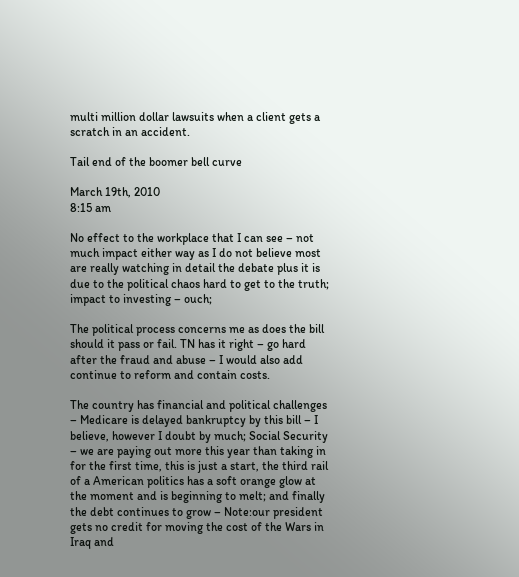multi million dollar lawsuits when a client gets a scratch in an accident.

Tail end of the boomer bell curve

March 19th, 2010
8:15 am

No effect to the workplace that I can see – not much impact either way as I do not believe most are really watching in detail the debate plus it is due to the political chaos hard to get to the truth; impact to investing – ouch;

The political process concerns me as does the bill should it pass or fail. TN has it right – go hard after the fraud and abuse – I would also add continue to reform and contain costs.

The country has financial and political challenges – Medicare is delayed bankruptcy by this bill – I believe, however I doubt by much; Social Security – we are paying out more this year than taking in for the first time, this is just a start, the third rail of a American politics has a soft orange glow at the moment and is beginning to melt; and finally the debt continues to grow – Note:our president gets no credit for moving the cost of the Wars in Iraq and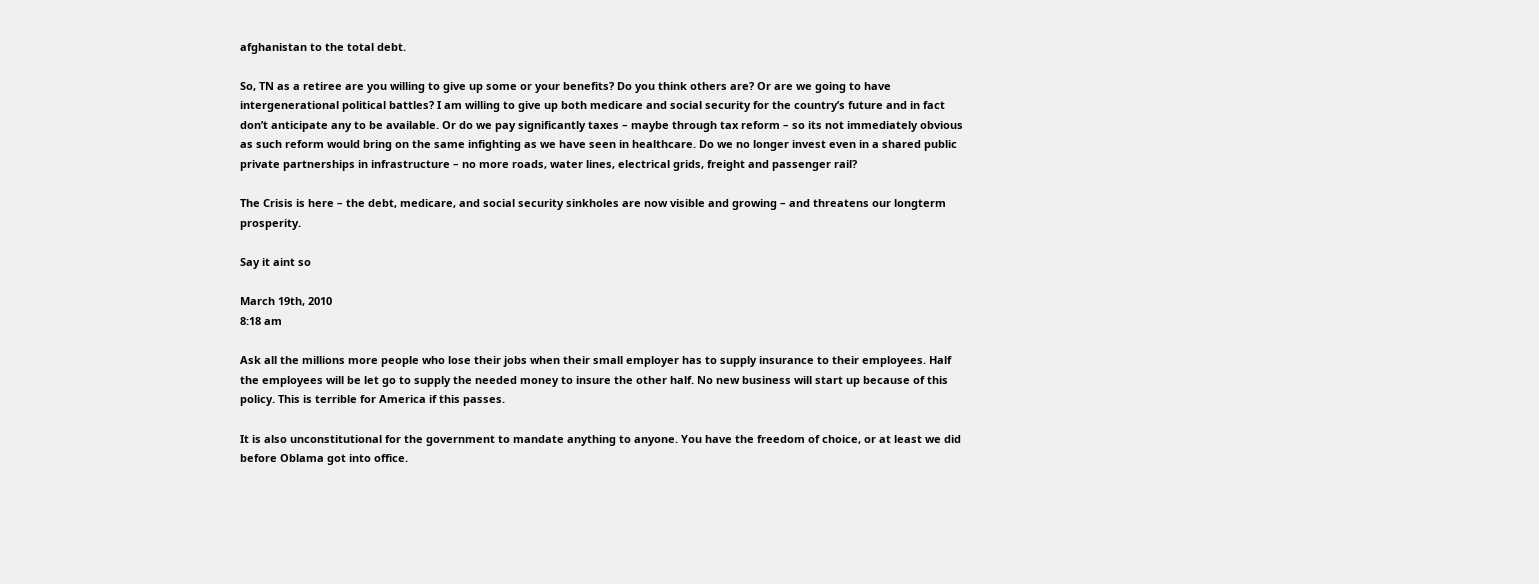afghanistan to the total debt.

So, TN as a retiree are you willing to give up some or your benefits? Do you think others are? Or are we going to have intergenerational political battles? I am willing to give up both medicare and social security for the country’s future and in fact don’t anticipate any to be available. Or do we pay significantly taxes – maybe through tax reform – so its not immediately obvious as such reform would bring on the same infighting as we have seen in healthcare. Do we no longer invest even in a shared public private partnerships in infrastructure – no more roads, water lines, electrical grids, freight and passenger rail?

The Crisis is here – the debt, medicare, and social security sinkholes are now visible and growing – and threatens our longterm prosperity.

Say it aint so

March 19th, 2010
8:18 am

Ask all the millions more people who lose their jobs when their small employer has to supply insurance to their employees. Half the employees will be let go to supply the needed money to insure the other half. No new business will start up because of this policy. This is terrible for America if this passes.

It is also unconstitutional for the government to mandate anything to anyone. You have the freedom of choice, or at least we did before Oblama got into office.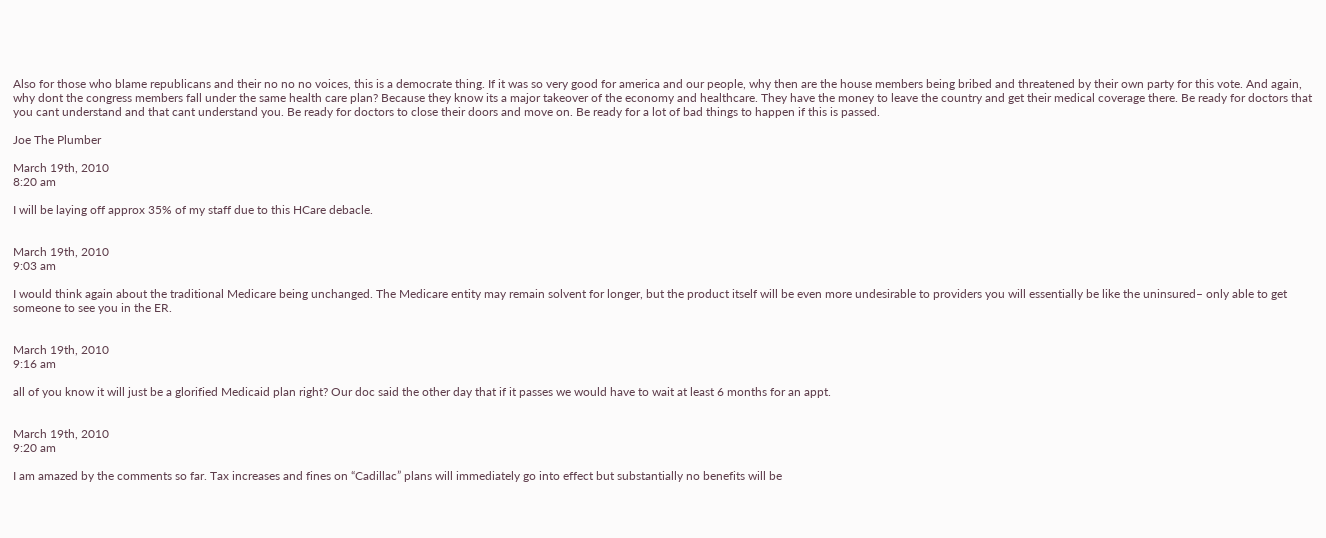Also for those who blame republicans and their no no no voices, this is a democrate thing. If it was so very good for america and our people, why then are the house members being bribed and threatened by their own party for this vote. And again, why dont the congress members fall under the same health care plan? Because they know its a major takeover of the economy and healthcare. They have the money to leave the country and get their medical coverage there. Be ready for doctors that you cant understand and that cant understand you. Be ready for doctors to close their doors and move on. Be ready for a lot of bad things to happen if this is passed.

Joe The Plumber

March 19th, 2010
8:20 am

I will be laying off approx 35% of my staff due to this HCare debacle.


March 19th, 2010
9:03 am

I would think again about the traditional Medicare being unchanged. The Medicare entity may remain solvent for longer, but the product itself will be even more undesirable to providers you will essentially be like the uninsured– only able to get someone to see you in the ER.


March 19th, 2010
9:16 am

all of you know it will just be a glorified Medicaid plan right? Our doc said the other day that if it passes we would have to wait at least 6 months for an appt.


March 19th, 2010
9:20 am

I am amazed by the comments so far. Tax increases and fines on “Cadillac” plans will immediately go into effect but substantially no benefits will be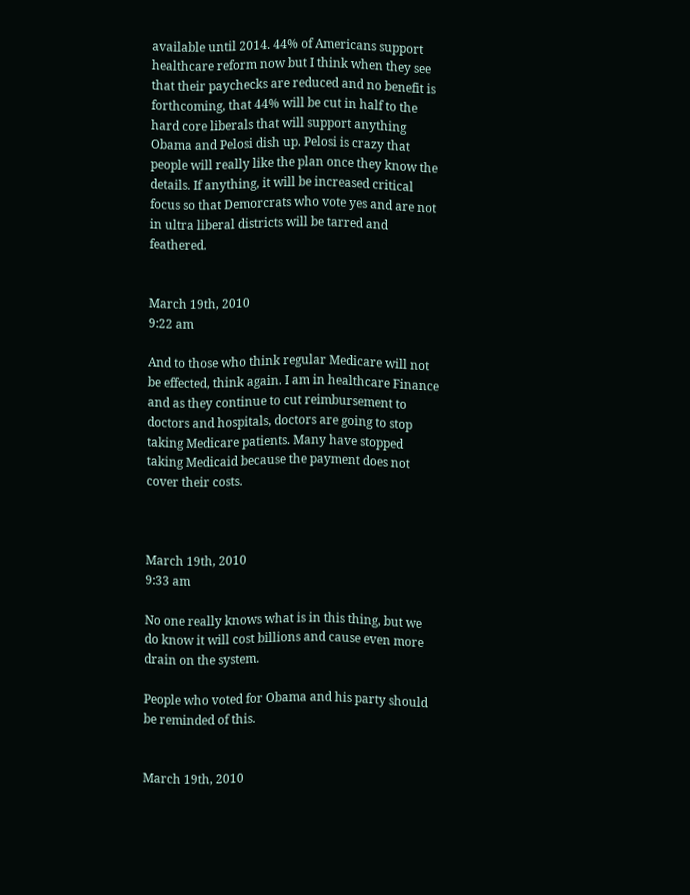available until 2014. 44% of Americans support healthcare reform now but I think when they see that their paychecks are reduced and no benefit is forthcoming, that 44% will be cut in half to the hard core liberals that will support anything Obama and Pelosi dish up. Pelosi is crazy that people will really like the plan once they know the details. If anything, it will be increased critical focus so that Demorcrats who vote yes and are not in ultra liberal districts will be tarred and feathered.


March 19th, 2010
9:22 am

And to those who think regular Medicare will not be effected, think again. I am in healthcare Finance and as they continue to cut reimbursement to doctors and hospitals, doctors are going to stop taking Medicare patients. Many have stopped taking Medicaid because the payment does not cover their costs.



March 19th, 2010
9:33 am

No one really knows what is in this thing, but we do know it will cost billions and cause even more drain on the system.

People who voted for Obama and his party should be reminded of this.


March 19th, 2010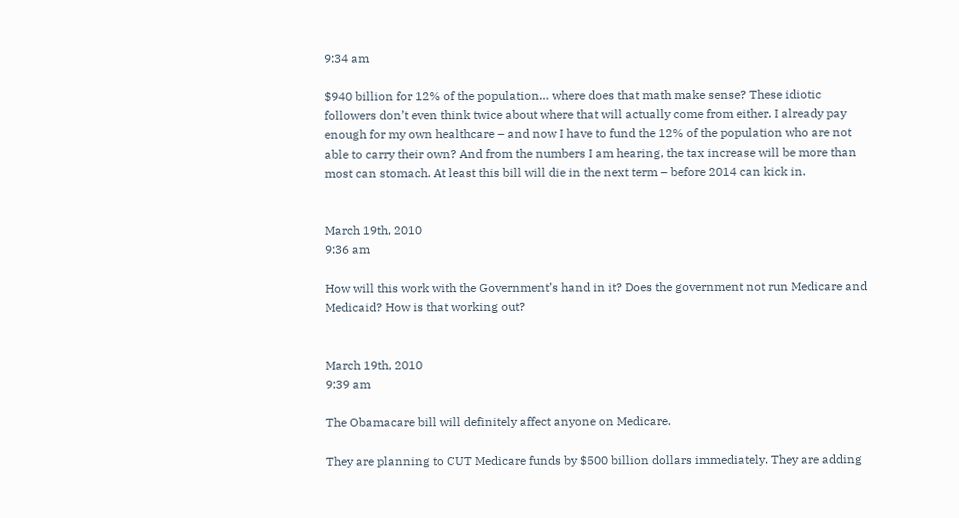9:34 am

$940 billion for 12% of the population… where does that math make sense? These idiotic followers don’t even think twice about where that will actually come from either. I already pay enough for my own healthcare – and now I have to fund the 12% of the population who are not able to carry their own? And from the numbers I am hearing, the tax increase will be more than most can stomach. At least this bill will die in the next term – before 2014 can kick in.


March 19th, 2010
9:36 am

How will this work with the Government’s hand in it? Does the government not run Medicare and Medicaid? How is that working out?


March 19th, 2010
9:39 am

The Obamacare bill will definitely affect anyone on Medicare.

They are planning to CUT Medicare funds by $500 billion dollars immediately. They are adding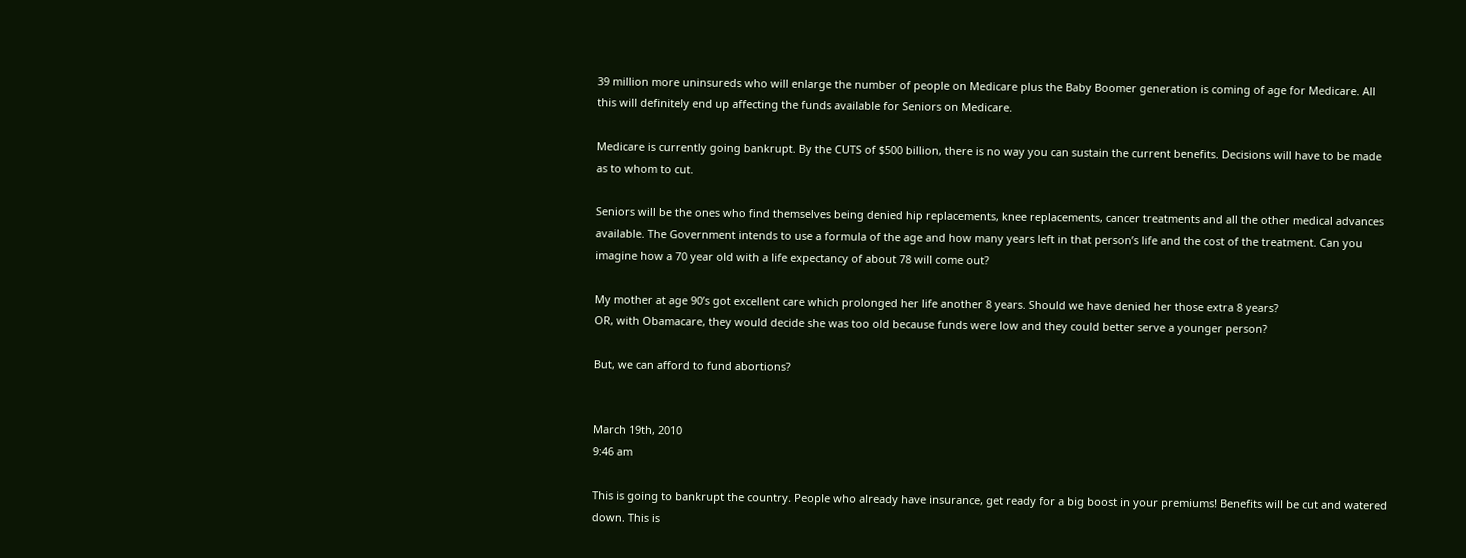39 million more uninsureds who will enlarge the number of people on Medicare plus the Baby Boomer generation is coming of age for Medicare. All this will definitely end up affecting the funds available for Seniors on Medicare.

Medicare is currently going bankrupt. By the CUTS of $500 billion, there is no way you can sustain the current benefits. Decisions will have to be made as to whom to cut.

Seniors will be the ones who find themselves being denied hip replacements, knee replacements, cancer treatments and all the other medical advances available. The Government intends to use a formula of the age and how many years left in that person’s life and the cost of the treatment. Can you imagine how a 70 year old with a life expectancy of about 78 will come out?

My mother at age 90’s got excellent care which prolonged her life another 8 years. Should we have denied her those extra 8 years?
OR, with Obamacare, they would decide she was too old because funds were low and they could better serve a younger person?

But, we can afford to fund abortions?


March 19th, 2010
9:46 am

This is going to bankrupt the country. People who already have insurance, get ready for a big boost in your premiums! Benefits will be cut and watered down. This is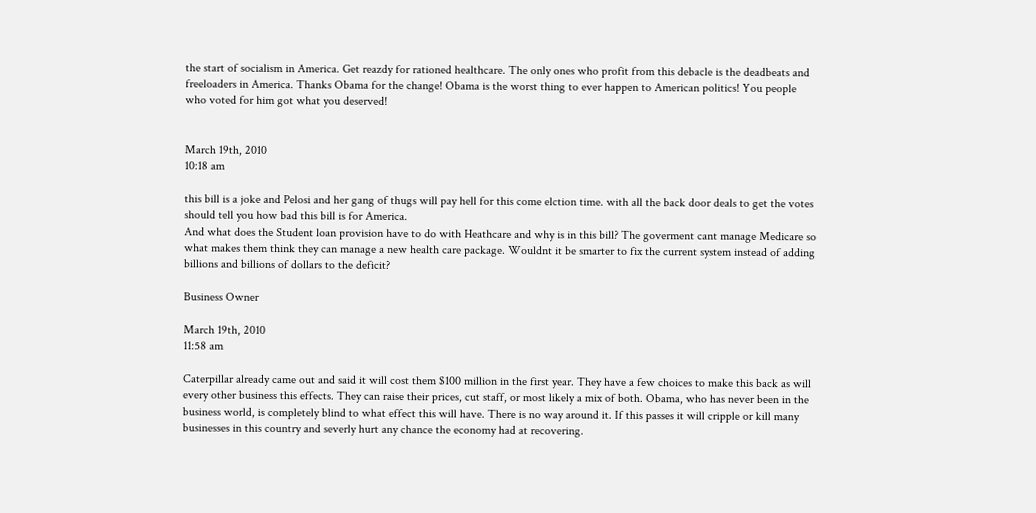the start of socialism in America. Get reazdy for rationed healthcare. The only ones who profit from this debacle is the deadbeats and freeloaders in America. Thanks Obama for the change! Obama is the worst thing to ever happen to American politics! You people who voted for him got what you deserved!


March 19th, 2010
10:18 am

this bill is a joke and Pelosi and her gang of thugs will pay hell for this come elction time. with all the back door deals to get the votes should tell you how bad this bill is for America.
And what does the Student loan provision have to do with Heathcare and why is in this bill? The goverment cant manage Medicare so what makes them think they can manage a new health care package. Wouldnt it be smarter to fix the current system instead of adding billions and billions of dollars to the deficit?

Business Owner

March 19th, 2010
11:58 am

Caterpillar already came out and said it will cost them $100 million in the first year. They have a few choices to make this back as will every other business this effects. They can raise their prices, cut staff, or most likely a mix of both. Obama, who has never been in the business world, is completely blind to what effect this will have. There is no way around it. If this passes it will cripple or kill many businesses in this country and severly hurt any chance the economy had at recovering.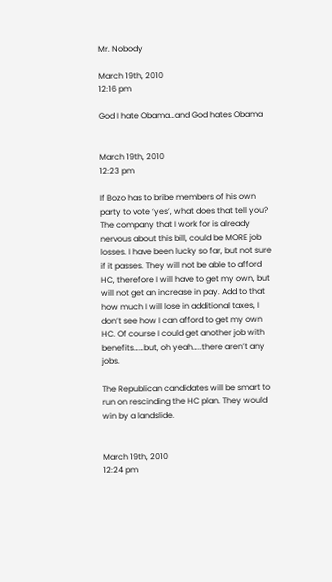Mr. Nobody

March 19th, 2010
12:16 pm

God I hate Obama…and God hates Obama


March 19th, 2010
12:23 pm

If Bozo has to bribe members of his own party to vote ‘yes’, what does that tell you? The company that I work for is already nervous about this bill, could be MORE job losses. I have been lucky so far, but not sure if it passes. They will not be able to afford HC, therefore I will have to get my own, but will not get an increase in pay. Add to that how much I will lose in additional taxes, I don’t see how I can afford to get my own HC. Of course I could get another job with benefits……but, oh yeah…..there aren’t any jobs.

The Republican candidates will be smart to run on rescinding the HC plan. They would win by a landslide.


March 19th, 2010
12:24 pm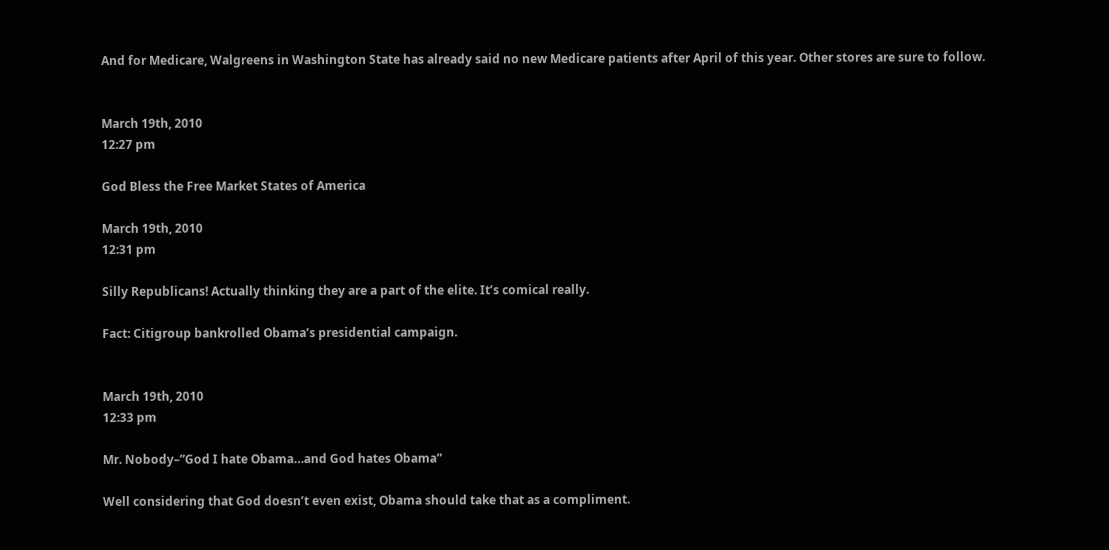And for Medicare, Walgreens in Washington State has already said no new Medicare patients after April of this year. Other stores are sure to follow.


March 19th, 2010
12:27 pm

God Bless the Free Market States of America

March 19th, 2010
12:31 pm

Silly Republicans! Actually thinking they are a part of the elite. It’s comical really.

Fact: Citigroup bankrolled Obama’s presidential campaign.


March 19th, 2010
12:33 pm

Mr. Nobody–”God I hate Obama…and God hates Obama”

Well considering that God doesn’t even exist, Obama should take that as a compliment.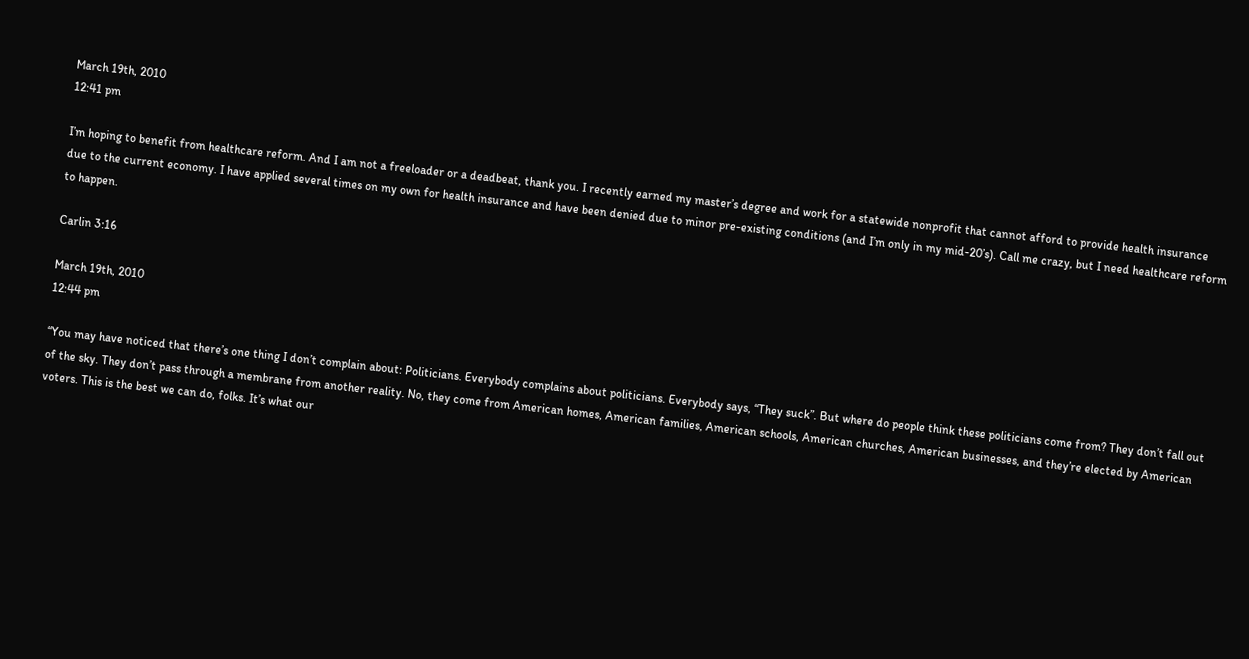March 19th, 2010
12:41 pm

I’m hoping to benefit from healthcare reform. And I am not a freeloader or a deadbeat, thank you. I recently earned my master’s degree and work for a statewide nonprofit that cannot afford to provide health insurance due to the current economy. I have applied several times on my own for health insurance and have been denied due to minor pre-existing conditions (and I’m only in my mid-20’s). Call me crazy, but I need healthcare reform to happen.

Carlin 3:16

March 19th, 2010
12:44 pm

“You may have noticed that there’s one thing I don’t complain about: Politicians. Everybody complains about politicians. Everybody says, “They suck”. But where do people think these politicians come from? They don’t fall out of the sky. They don’t pass through a membrane from another reality. No, they come from American homes, American families, American schools, American churches, American businesses, and they’re elected by American voters. This is the best we can do, folks. It’s what our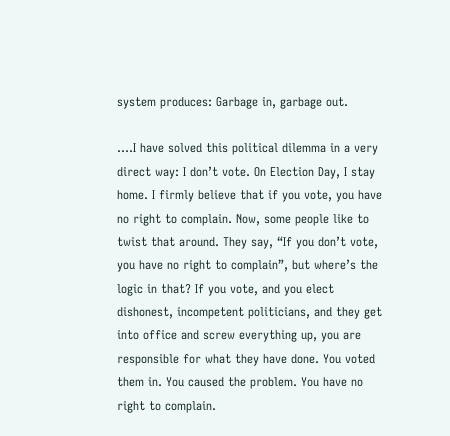system produces: Garbage in, garbage out.

….I have solved this political dilemma in a very direct way: I don’t vote. On Election Day, I stay home. I firmly believe that if you vote, you have no right to complain. Now, some people like to twist that around. They say, “If you don’t vote, you have no right to complain”, but where’s the logic in that? If you vote, and you elect dishonest, incompetent politicians, and they get into office and screw everything up, you are responsible for what they have done. You voted them in. You caused the problem. You have no right to complain.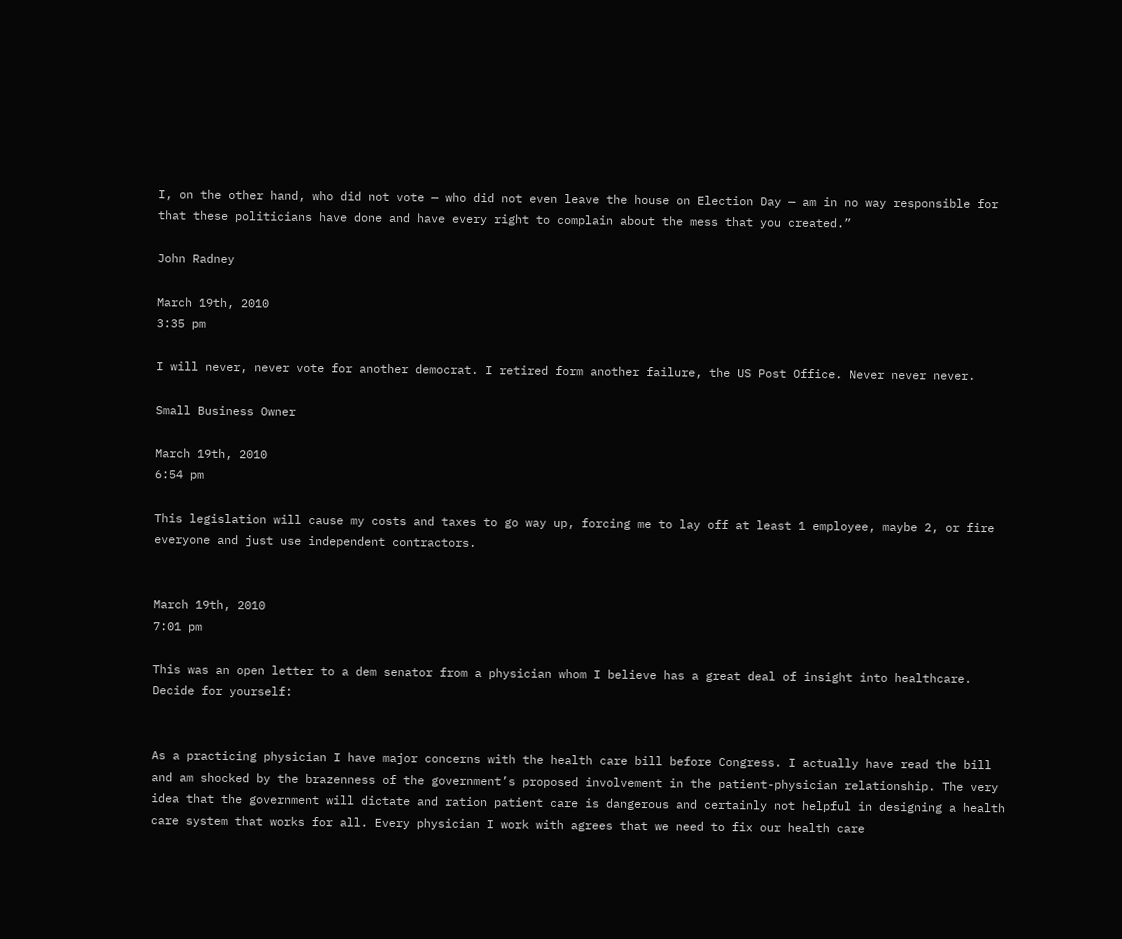I, on the other hand, who did not vote — who did not even leave the house on Election Day — am in no way responsible for that these politicians have done and have every right to complain about the mess that you created.”

John Radney

March 19th, 2010
3:35 pm

I will never, never vote for another democrat. I retired form another failure, the US Post Office. Never never never.

Small Business Owner

March 19th, 2010
6:54 pm

This legislation will cause my costs and taxes to go way up, forcing me to lay off at least 1 employee, maybe 2, or fire everyone and just use independent contractors.


March 19th, 2010
7:01 pm

This was an open letter to a dem senator from a physician whom I believe has a great deal of insight into healthcare. Decide for yourself:


As a practicing physician I have major concerns with the health care bill before Congress. I actually have read the bill and am shocked by the brazenness of the government’s proposed involvement in the patient-physician relationship. The very idea that the government will dictate and ration patient care is dangerous and certainly not helpful in designing a health care system that works for all. Every physician I work with agrees that we need to fix our health care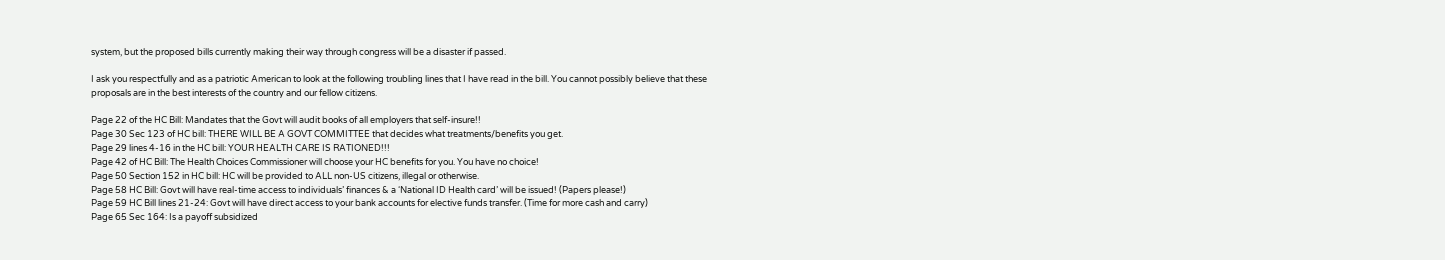system, but the proposed bills currently making their way through congress will be a disaster if passed.

I ask you respectfully and as a patriotic American to look at the following troubling lines that I have read in the bill. You cannot possibly believe that these proposals are in the best interests of the country and our fellow citizens.

Page 22 of the HC Bill: Mandates that the Govt will audit books of all employers that self-insure!!
Page 30 Sec 123 of HC bill: THERE WILL BE A GOVT COMMITTEE that decides what treatments/benefits you get.
Page 29 lines 4-16 in the HC bill: YOUR HEALTH CARE IS RATIONED!!!
Page 42 of HC Bill: The Health Choices Commissioner will choose your HC benefits for you. You have no choice!
Page 50 Section 152 in HC bill: HC will be provided to ALL non-US citizens, illegal or otherwise.
Page 58 HC Bill: Govt will have real-time access to individuals’ finances & a ‘National ID Health card’ will be issued! (Papers please!)
Page 59 HC Bill lines 21-24: Govt will have direct access to your bank accounts for elective funds transfer. (Time for more cash and carry)
Page 65 Sec 164: Is a payoff subsidized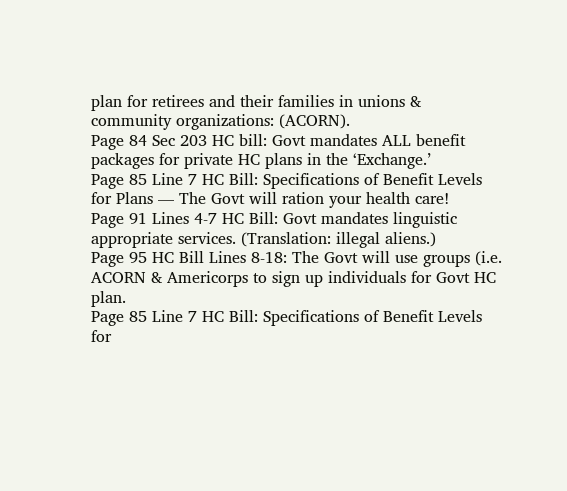plan for retirees and their families in unions & community organizations: (ACORN).
Page 84 Sec 203 HC bill: Govt mandates ALL benefit packages for private HC plans in the ‘Exchange.’
Page 85 Line 7 HC Bill: Specifications of Benefit Levels for Plans — The Govt will ration your health care!
Page 91 Lines 4-7 HC Bill: Govt mandates linguistic appropriate services. (Translation: illegal aliens.)
Page 95 HC Bill Lines 8-18: The Govt will use groups (i.e. ACORN & Americorps to sign up individuals for Govt HC plan.
Page 85 Line 7 HC Bill: Specifications of Benefit Levels for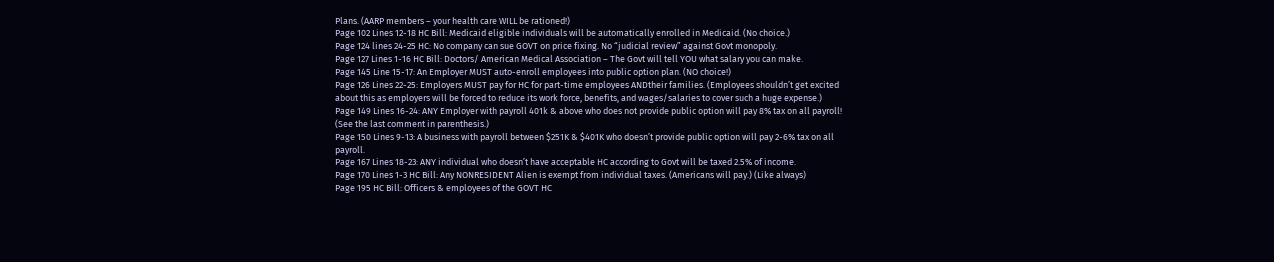Plans. (AARP members – your health care WILL be rationed!)
Page 102 Lines 12-18 HC Bill: Medicaid eligible individuals will be automatically enrolled in Medicaid. (No choice.)
Page 124 lines 24-25 HC: No company can sue GOVT on price fixing. No “judicial review” against Govt monopoly.
Page 127 Lines 1-16 HC Bill: Doctors/ American Medical Association – The Govt will tell YOU what salary you can make.
Page 145 Line 15-17: An Employer MUST auto-enroll employees into public option plan. (NO choice!)
Page 126 Lines 22-25: Employers MUST pay for HC for part-time employees ANDtheir families. (Employees shouldn’t get excited about this as employers will be forced to reduce its work force, benefits, and wages/salaries to cover such a huge expense.)
Page 149 Lines 16-24: ANY Employer with payroll 401k & above who does not provide public option will pay 8% tax on all payroll! (See the last comment in parenthesis.)
Page 150 Lines 9-13: A business with payroll between $251K & $401K who doesn’t provide public option will pay 2-6% tax on all payroll.
Page 167 Lines 18-23: ANY individual who doesn’t have acceptable HC according to Govt will be taxed 2.5% of income.
Page 170 Lines 1-3 HC Bill: Any NONRESIDENT Alien is exempt from individual taxes. (Americans will pay.) (Like always)
Page 195 HC Bill: Officers & employees of the GOVT HC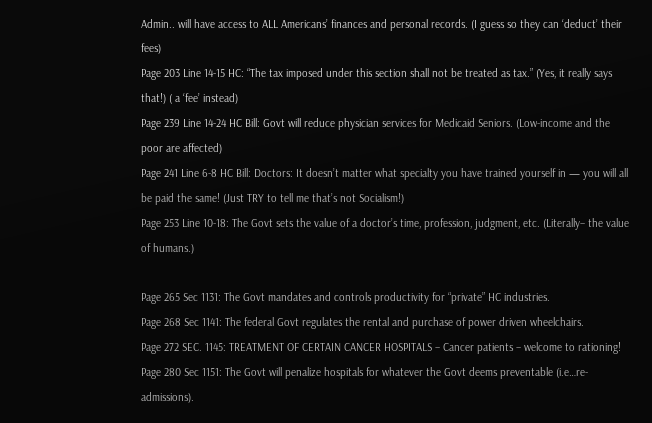Admin.. will have access to ALL Americans’ finances and personal records. (I guess so they can ‘deduct’ their fees)
Page 203 Line 14-15 HC: “The tax imposed under this section shall not be treated as tax.” (Yes, it really says that!) ( a ‘fee’ instead)
Page 239 Line 14-24 HC Bill: Govt will reduce physician services for Medicaid Seniors. (Low-income and the poor are affected)
Page 241 Line 6-8 HC Bill: Doctors: It doesn’t matter what specialty you have trained yourself in — you will all be paid the same! (Just TRY to tell me that’s not Socialism!)
Page 253 Line 10-18: The Govt sets the value of a doctor’s time, profession, judgment, etc. (Literally– the value of humans.)

Page 265 Sec 1131: The Govt mandates and controls productivity for “private” HC industries.
Page 268 Sec 1141: The federal Govt regulates the rental and purchase of power driven wheelchairs.
Page 272 SEC. 1145: TREATMENT OF CERTAIN CANCER HOSPITALS – Cancer patients – welcome to rationing!
Page 280 Sec 1151: The Govt will penalize hospitals for whatever the Govt deems preventable (i.e…re-admissions).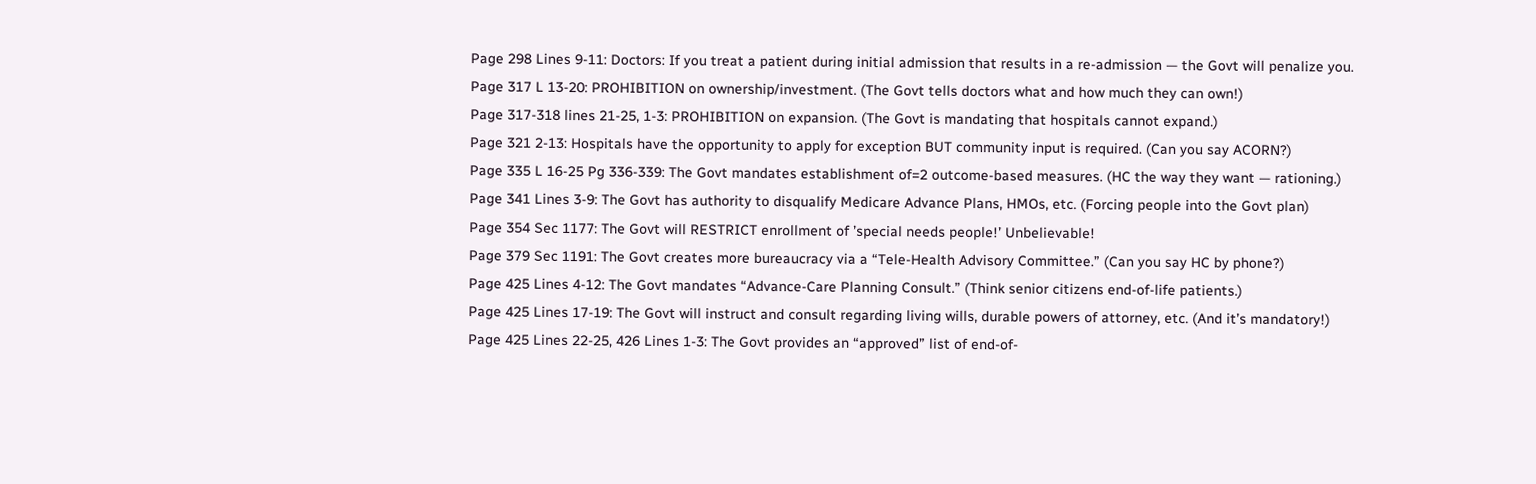Page 298 Lines 9-11: Doctors: If you treat a patient during initial admission that results in a re-admission — the Govt will penalize you.
Page 317 L 13-20: PROHIBITION on ownership/investment. (The Govt tells doctors what and how much they can own!)
Page 317-318 lines 21-25, 1-3: PROHIBITION on expansion. (The Govt is mandating that hospitals cannot expand.)
Page 321 2-13: Hospitals have the opportunity to apply for exception BUT community input is required. (Can you say ACORN?)
Page 335 L 16-25 Pg 336-339: The Govt mandates establishment of=2 outcome-based measures. (HC the way they want — rationing.)
Page 341 Lines 3-9: The Govt has authority to disqualify Medicare Advance Plans, HMOs, etc. (Forcing people into the Govt plan)
Page 354 Sec 1177: The Govt will RESTRICT enrollment of ’special needs people!’ Unbelievable!
Page 379 Sec 1191: The Govt creates more bureaucracy via a “Tele-Health Advisory Committee.” (Can you say HC by phone?)
Page 425 Lines 4-12: The Govt mandates “Advance-Care Planning Consult.” (Think senior citizens end-of-life patients.)
Page 425 Lines 17-19: The Govt will instruct and consult regarding living wills, durable powers of attorney, etc. (And it’s mandatory!)
Page 425 Lines 22-25, 426 Lines 1-3: The Govt provides an “approved” list of end-of-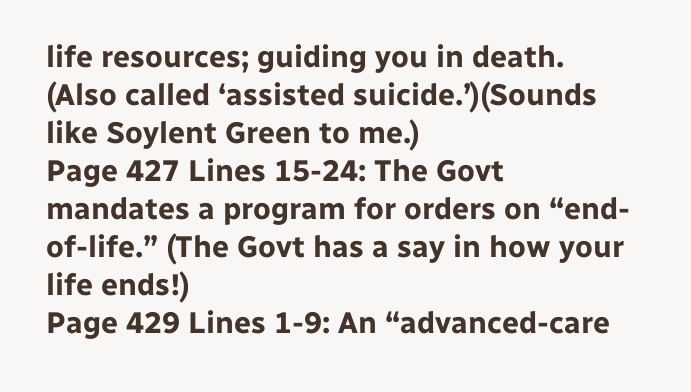life resources; guiding you in death. (Also called ‘assisted suicide.’)(Sounds like Soylent Green to me.)
Page 427 Lines 15-24: The Govt mandates a program for orders on “end-of-life.” (The Govt has a say in how your life ends!)
Page 429 Lines 1-9: An “advanced-care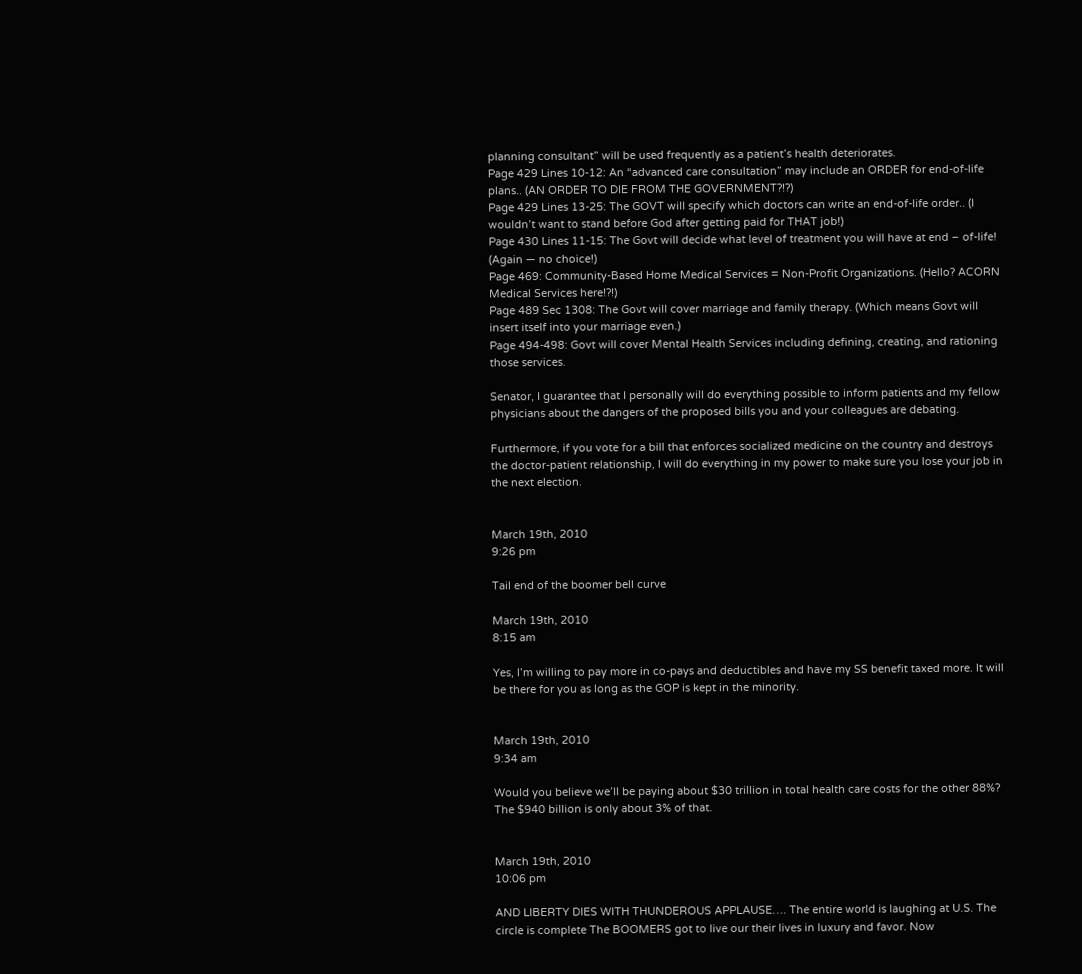planning consultant” will be used frequently as a patient’s health deteriorates.
Page 429 Lines 10-12: An “advanced care consultation” may include an ORDER for end-of-life plans.. (AN ORDER TO DIE FROM THE GOVERNMENT?!?)
Page 429 Lines 13-25: The GOVT will specify which doctors can write an end-of-life order.. (I wouldn’t want to stand before God after getting paid for THAT job!)
Page 430 Lines 11-15: The Govt will decide what level of treatment you will have at end – of-life! (Again — no choice!)
Page 469: Community-Based Home Medical Services = Non-Profit Organizations. (Hello? ACORN Medical Services here!?!)
Page 489 Sec 1308: The Govt will cover marriage and family therapy. (Which means Govt will insert itself into your marriage even.)
Page 494-498: Govt will cover Mental Health Services including defining, creating, and rationing those services.

Senator, I guarantee that I personally will do everything possible to inform patients and my fellow physicians about the dangers of the proposed bills you and your colleagues are debating.

Furthermore, if you vote for a bill that enforces socialized medicine on the country and destroys the doctor-patient relationship, I will do everything in my power to make sure you lose your job in the next election.


March 19th, 2010
9:26 pm

Tail end of the boomer bell curve

March 19th, 2010
8:15 am

Yes, I’m willing to pay more in co-pays and deductibles and have my SS benefit taxed more. It will be there for you as long as the GOP is kept in the minority.


March 19th, 2010
9:34 am

Would you believe we’ll be paying about $30 trillion in total health care costs for the other 88%? The $940 billion is only about 3% of that.


March 19th, 2010
10:06 pm

AND LIBERTY DIES WITH THUNDEROUS APPLAUSE…. The entire world is laughing at U.S. The circle is complete The BOOMERS got to live our their lives in luxury and favor. Now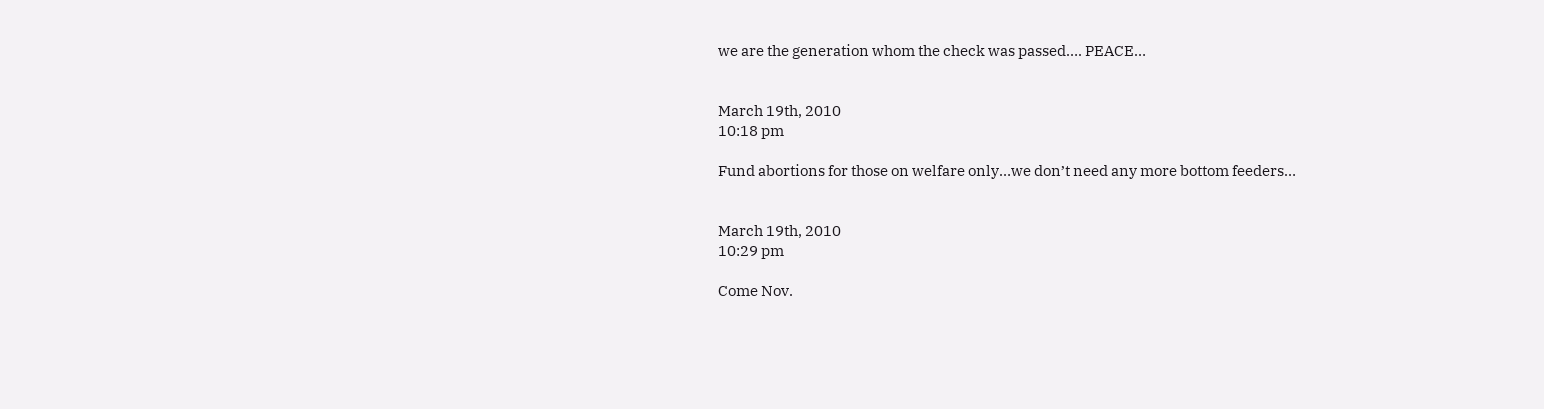we are the generation whom the check was passed…. PEACE…


March 19th, 2010
10:18 pm

Fund abortions for those on welfare only…we don’t need any more bottom feeders…


March 19th, 2010
10:29 pm

Come Nov.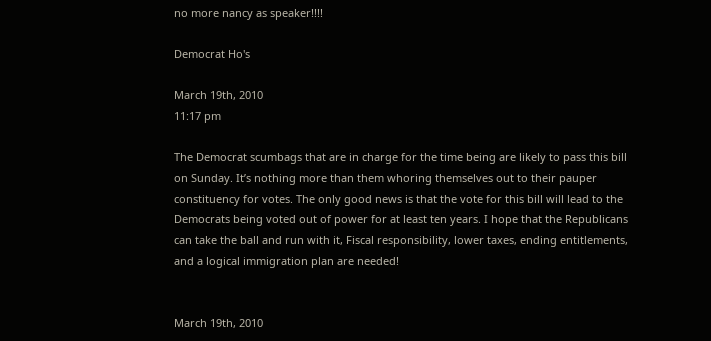no more nancy as speaker!!!!

Democrat Ho's

March 19th, 2010
11:17 pm

The Democrat scumbags that are in charge for the time being are likely to pass this bill on Sunday. It’s nothing more than them whoring themselves out to their pauper constituency for votes. The only good news is that the vote for this bill will lead to the Democrats being voted out of power for at least ten years. I hope that the Republicans can take the ball and run with it, Fiscal responsibility, lower taxes, ending entitlements, and a logical immigration plan are needed!


March 19th, 2010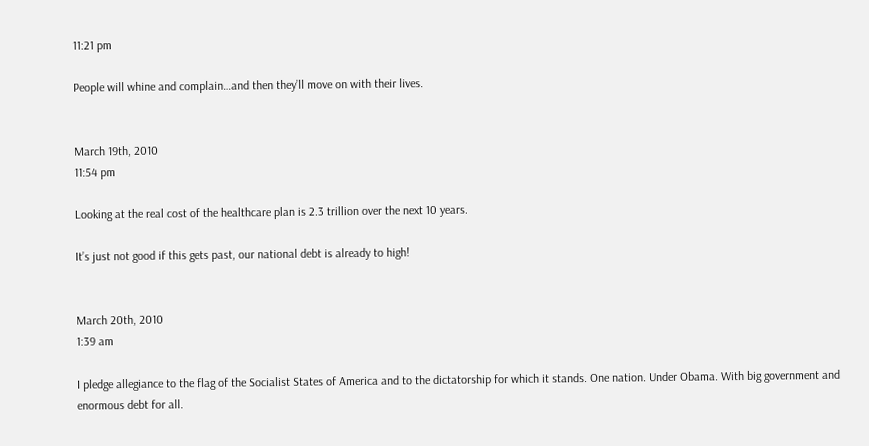11:21 pm

People will whine and complain…and then they’ll move on with their lives.


March 19th, 2010
11:54 pm

Looking at the real cost of the healthcare plan is 2.3 trillion over the next 10 years.

It’s just not good if this gets past, our national debt is already to high!


March 20th, 2010
1:39 am

I pledge allegiance to the flag of the Socialist States of America and to the dictatorship for which it stands. One nation. Under Obama. With big government and enormous debt for all.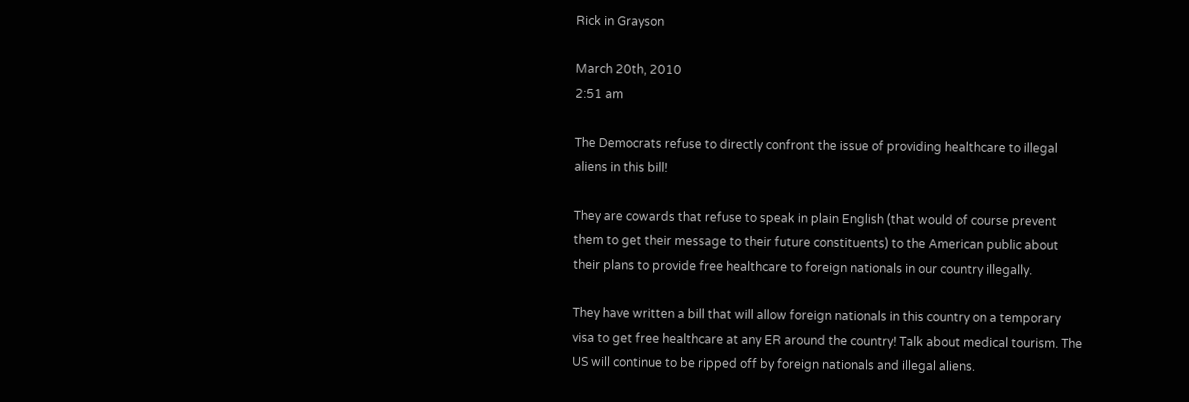Rick in Grayson

March 20th, 2010
2:51 am

The Democrats refuse to directly confront the issue of providing healthcare to illegal aliens in this bill!

They are cowards that refuse to speak in plain English (that would of course prevent them to get their message to their future constituents) to the American public about their plans to provide free healthcare to foreign nationals in our country illegally.

They have written a bill that will allow foreign nationals in this country on a temporary visa to get free healthcare at any ER around the country! Talk about medical tourism. The US will continue to be ripped off by foreign nationals and illegal aliens.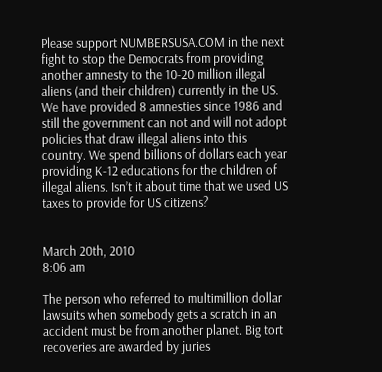Please support NUMBERSUSA.COM in the next fight to stop the Democrats from providing another amnesty to the 10-20 million illegal aliens (and their children) currently in the US. We have provided 8 amnesties since 1986 and still the government can not and will not adopt policies that draw illegal aliens into this country. We spend billions of dollars each year providing K-12 educations for the children of illegal aliens. Isn’t it about time that we used US taxes to provide for US citizens?


March 20th, 2010
8:06 am

The person who referred to multimillion dollar lawsuits when somebody gets a scratch in an accident must be from another planet. Big tort recoveries are awarded by juries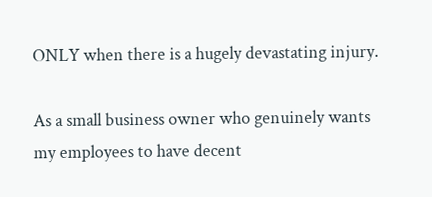ONLY when there is a hugely devastating injury.

As a small business owner who genuinely wants my employees to have decent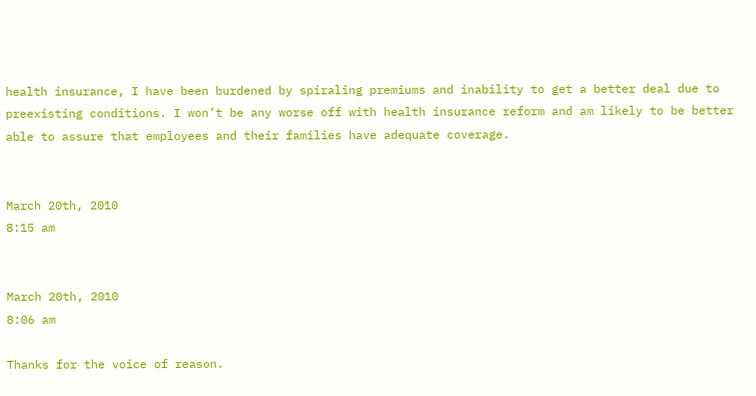health insurance, I have been burdened by spiraling premiums and inability to get a better deal due to preexisting conditions. I won’t be any worse off with health insurance reform and am likely to be better able to assure that employees and their families have adequate coverage.


March 20th, 2010
8:15 am


March 20th, 2010
8:06 am

Thanks for the voice of reason.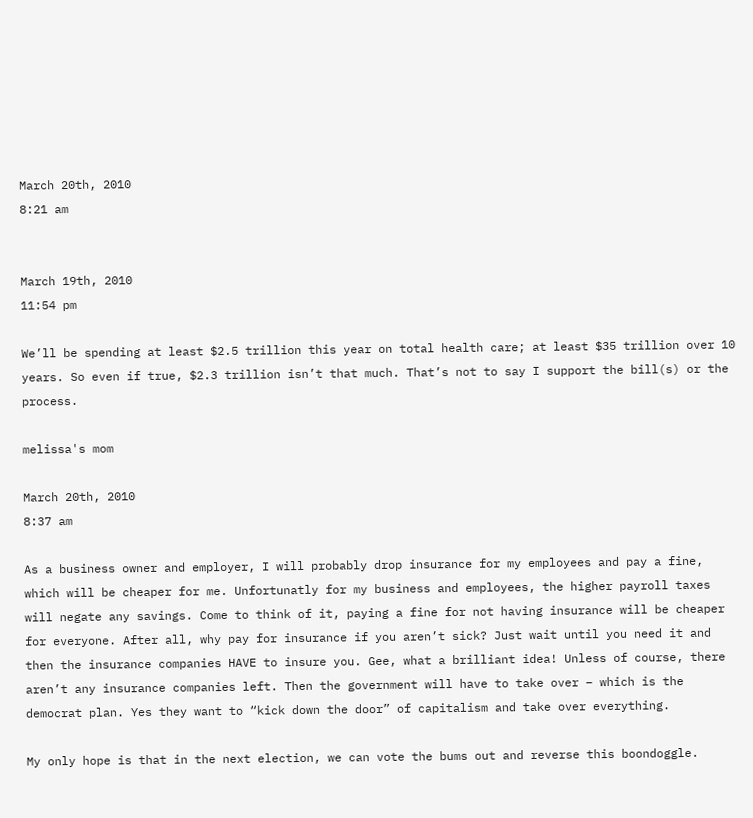March 20th, 2010
8:21 am


March 19th, 2010
11:54 pm

We’ll be spending at least $2.5 trillion this year on total health care; at least $35 trillion over 10 years. So even if true, $2.3 trillion isn’t that much. That’s not to say I support the bill(s) or the process.

melissa's mom

March 20th, 2010
8:37 am

As a business owner and employer, I will probably drop insurance for my employees and pay a fine, which will be cheaper for me. Unfortunatly for my business and employees, the higher payroll taxes will negate any savings. Come to think of it, paying a fine for not having insurance will be cheaper for everyone. After all, why pay for insurance if you aren’t sick? Just wait until you need it and then the insurance companies HAVE to insure you. Gee, what a brilliant idea! Unless of course, there aren’t any insurance companies left. Then the government will have to take over – which is the democrat plan. Yes they want to “kick down the door” of capitalism and take over everything.

My only hope is that in the next election, we can vote the bums out and reverse this boondoggle.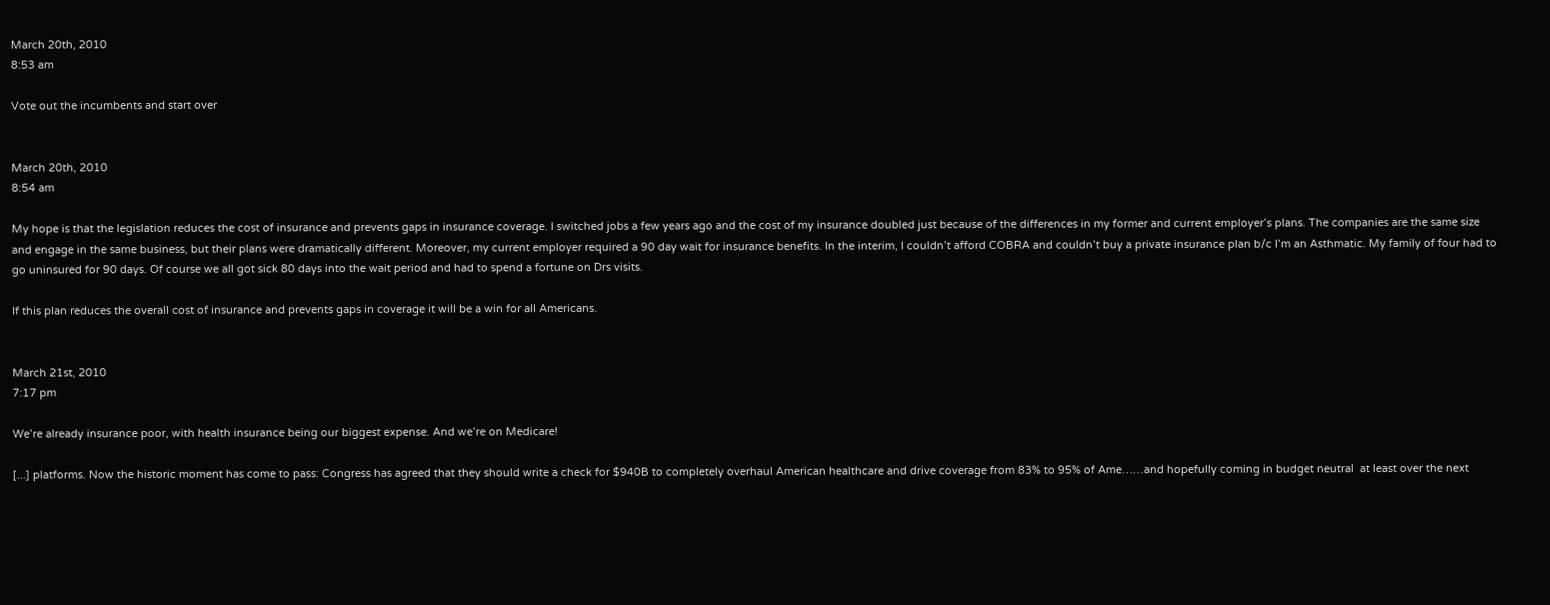March 20th, 2010
8:53 am

Vote out the incumbents and start over


March 20th, 2010
8:54 am

My hope is that the legislation reduces the cost of insurance and prevents gaps in insurance coverage. I switched jobs a few years ago and the cost of my insurance doubled just because of the differences in my former and current employer’s plans. The companies are the same size and engage in the same business, but their plans were dramatically different. Moreover, my current employer required a 90 day wait for insurance benefits. In the interim, I couldn’t afford COBRA and couldn’t buy a private insurance plan b/c I’m an Asthmatic. My family of four had to go uninsured for 90 days. Of course we all got sick 80 days into the wait period and had to spend a fortune on Drs visits.

If this plan reduces the overall cost of insurance and prevents gaps in coverage it will be a win for all Americans.


March 21st, 2010
7:17 pm

We’re already insurance poor, with health insurance being our biggest expense. And we’re on Medicare!

[...] platforms. Now the historic moment has come to pass: Congress has agreed that they should write a check for $940B to completely overhaul American healthcare and drive coverage from 83% to 95% of Ame……and hopefully coming in budget neutral  at least over the next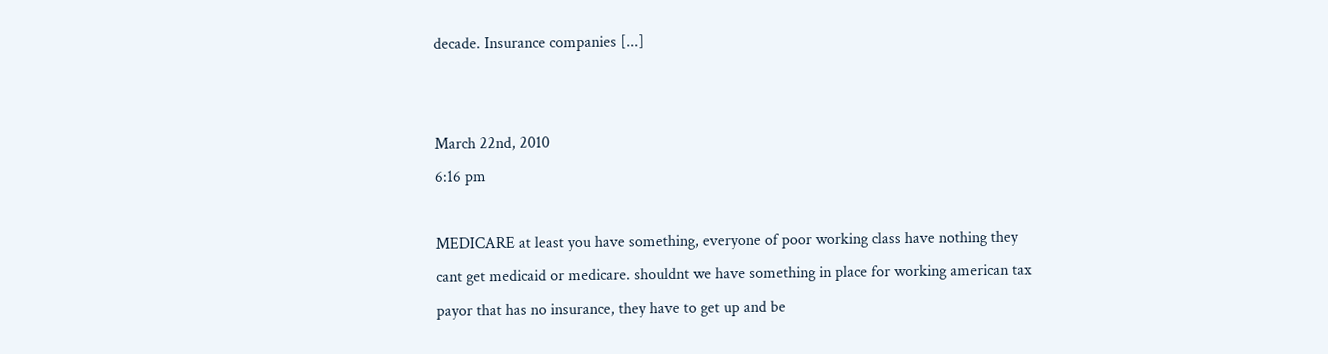decade. Insurance companies [...]


March 22nd, 2010
6:16 pm

MEDICARE at least you have something, everyone of poor working class have nothing they cant get medicaid or medicare. shouldnt we have something in place for working american tax payor that has no insurance, they have to get up and be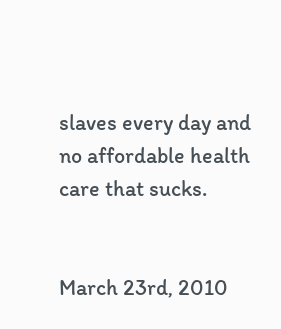slaves every day and no affordable health care that sucks.


March 23rd, 2010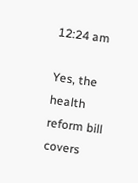12:24 am

Yes, the health reform bill covers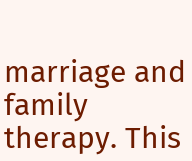marriage and family therapy. This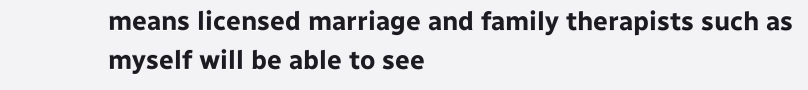means licensed marriage and family therapists such as myself will be able to see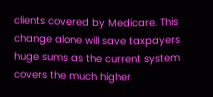clients covered by Medicare. This change alone will save taxpayers huge sums as the current system covers the much higher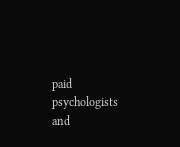paid psychologists and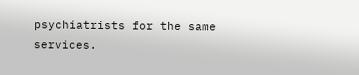psychiatrists for the same services.